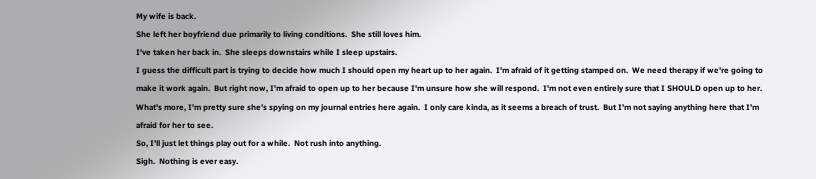My wife is back.
She left her boyfriend due primarily to living conditions.  She still loves him.
I've taken her back in.  She sleeps downstairs while I sleep upstairs.
I guess the difficult part is trying to decide how much I should open my heart up to her again.  I'm afraid of it getting stamped on.  We need therapy if we're going to make it work again.  But right now, I'm afraid to open up to her because I'm unsure how she will respond.  I'm not even entirely sure that I SHOULD open up to her.
What's more, I'm pretty sure she's spying on my journal entries here again.  I only care kinda, as it seems a breach of trust.  But I'm not saying anything here that I'm afraid for her to see.
So, I'll just let things play out for a while.  Not rush into anything.
Sigh.  Nothing is ever easy.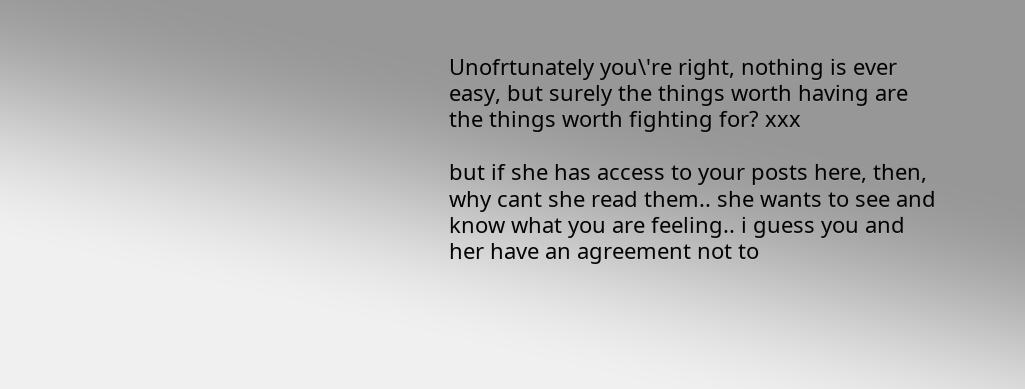Unofrtunately you\'re right, nothing is ever easy, but surely the things worth having are the things worth fighting for? xxx

but if she has access to your posts here, then, why cant she read them.. she wants to see and know what you are feeling.. i guess you and her have an agreement not to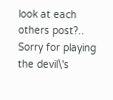look at each others post?.. Sorry for playing the devil\'s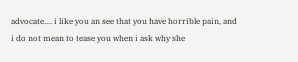advocate.... i like you an see that you have horrible pain, and i do not mean to tease you when i ask why she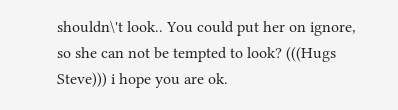shouldn\'t look.. You could put her on ignore, so she can not be tempted to look? (((Hugs Steve))) i hope you are ok.